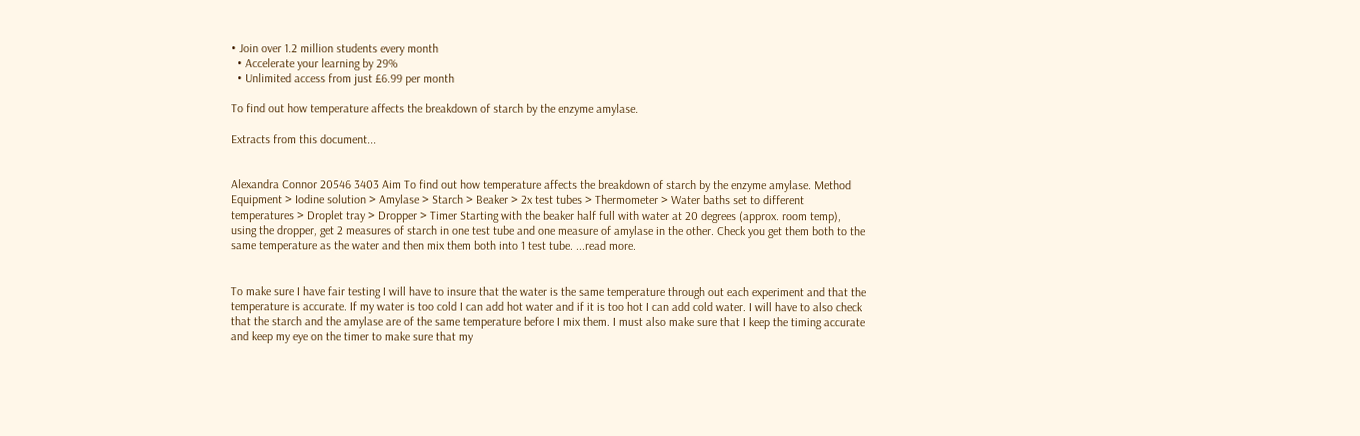• Join over 1.2 million students every month
  • Accelerate your learning by 29%
  • Unlimited access from just £6.99 per month

To find out how temperature affects the breakdown of starch by the enzyme amylase.

Extracts from this document...


Alexandra Connor 20546 3403 Aim To find out how temperature affects the breakdown of starch by the enzyme amylase. Method Equipment > Iodine solution > Amylase > Starch > Beaker > 2x test tubes > Thermometer > Water baths set to different temperatures > Droplet tray > Dropper > Timer Starting with the beaker half full with water at 20 degrees (approx. room temp), using the dropper, get 2 measures of starch in one test tube and one measure of amylase in the other. Check you get them both to the same temperature as the water and then mix them both into 1 test tube. ...read more.


To make sure I have fair testing I will have to insure that the water is the same temperature through out each experiment and that the temperature is accurate. If my water is too cold I can add hot water and if it is too hot I can add cold water. I will have to also check that the starch and the amylase are of the same temperature before I mix them. I must also make sure that I keep the timing accurate and keep my eye on the timer to make sure that my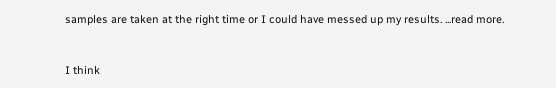samples are taken at the right time or I could have messed up my results. ...read more.


I think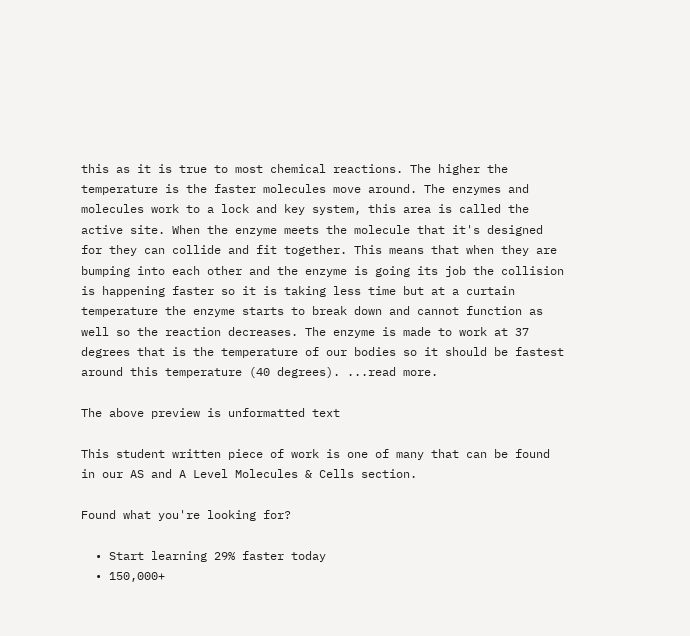this as it is true to most chemical reactions. The higher the temperature is the faster molecules move around. The enzymes and molecules work to a lock and key system, this area is called the active site. When the enzyme meets the molecule that it's designed for they can collide and fit together. This means that when they are bumping into each other and the enzyme is going its job the collision is happening faster so it is taking less time but at a curtain temperature the enzyme starts to break down and cannot function as well so the reaction decreases. The enzyme is made to work at 37 degrees that is the temperature of our bodies so it should be fastest around this temperature (40 degrees). ...read more.

The above preview is unformatted text

This student written piece of work is one of many that can be found in our AS and A Level Molecules & Cells section.

Found what you're looking for?

  • Start learning 29% faster today
  • 150,000+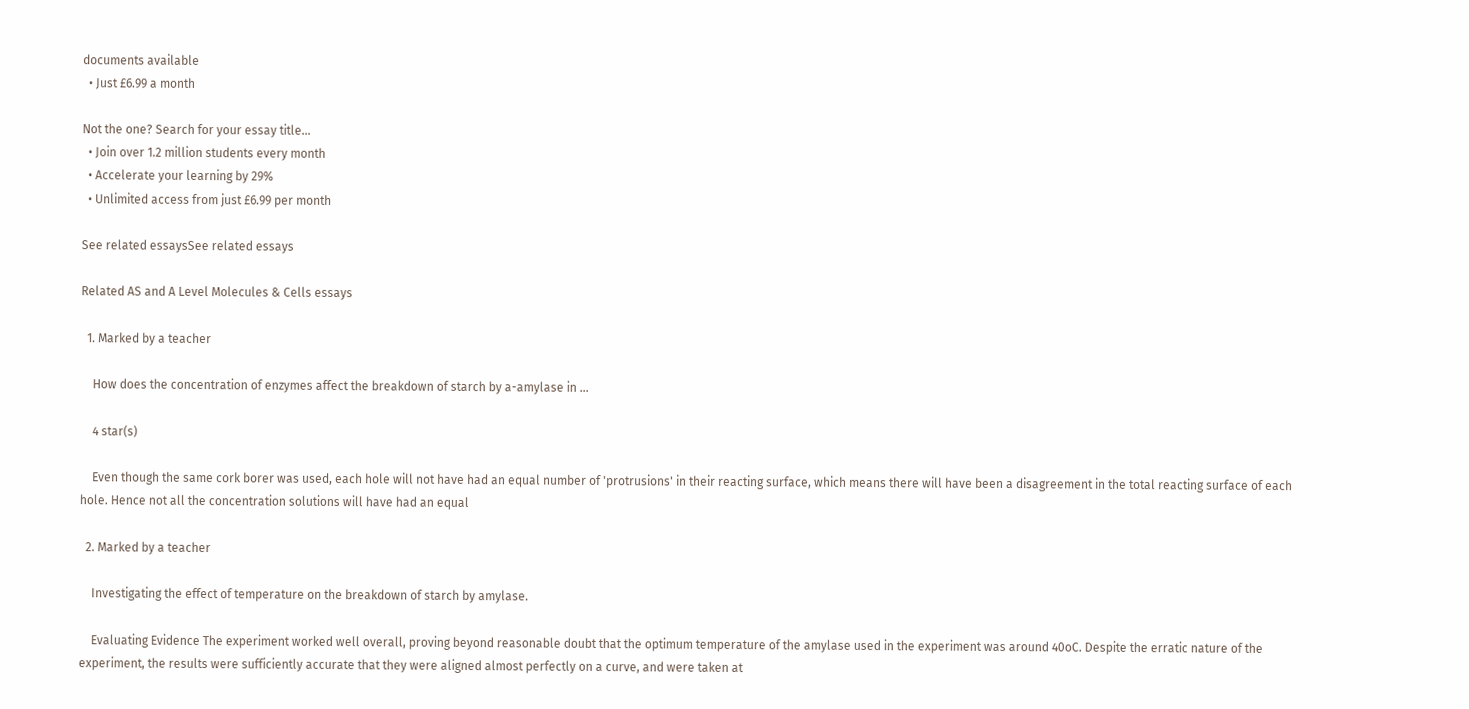documents available
  • Just £6.99 a month

Not the one? Search for your essay title...
  • Join over 1.2 million students every month
  • Accelerate your learning by 29%
  • Unlimited access from just £6.99 per month

See related essaysSee related essays

Related AS and A Level Molecules & Cells essays

  1. Marked by a teacher

    How does the concentration of enzymes affect the breakdown of starch by a-amylase in ...

    4 star(s)

    Even though the same cork borer was used, each hole will not have had an equal number of 'protrusions' in their reacting surface, which means there will have been a disagreement in the total reacting surface of each hole. Hence not all the concentration solutions will have had an equal

  2. Marked by a teacher

    Investigating the effect of temperature on the breakdown of starch by amylase.

    Evaluating Evidence The experiment worked well overall, proving beyond reasonable doubt that the optimum temperature of the amylase used in the experiment was around 40oC. Despite the erratic nature of the experiment, the results were sufficiently accurate that they were aligned almost perfectly on a curve, and were taken at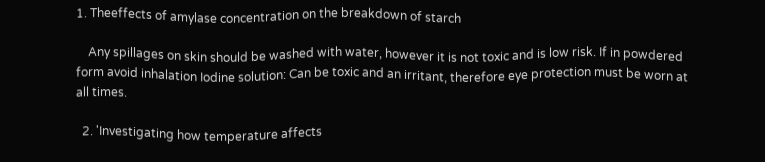1. Theeffects of amylase concentration on the breakdown of starch

    Any spillages on skin should be washed with water, however it is not toxic and is low risk. If in powdered form avoid inhalation Iodine solution: Can be toxic and an irritant, therefore eye protection must be worn at all times.

  2. 'Investigating how temperature affects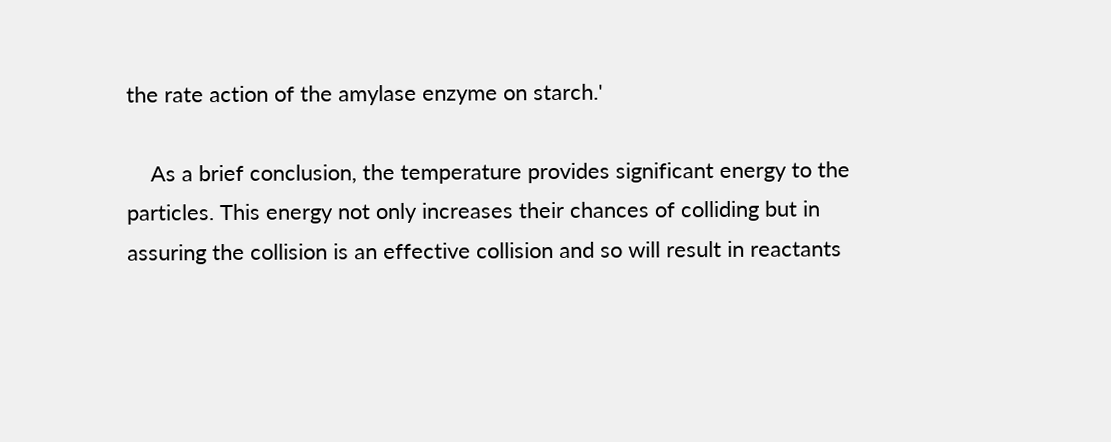the rate action of the amylase enzyme on starch.'

    As a brief conclusion, the temperature provides significant energy to the particles. This energy not only increases their chances of colliding but in assuring the collision is an effective collision and so will result in reactants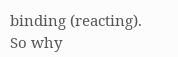binding (reacting). So why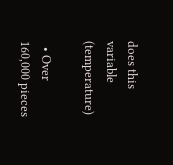does this variable (temperature)

  • Over 160,000 pieces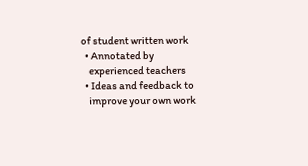of student written work
  • Annotated by
    experienced teachers
  • Ideas and feedback to
    improve your own work